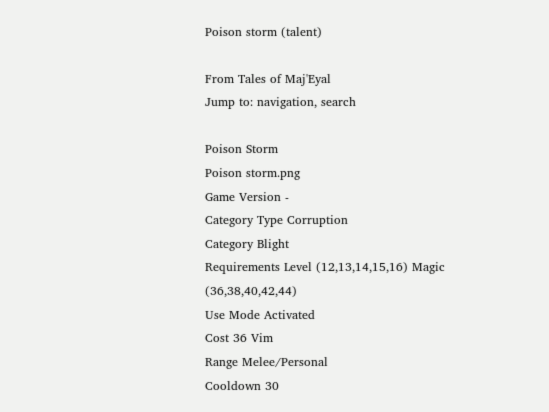Poison storm (talent)

From Tales of Maj'Eyal
Jump to: navigation, search

Poison Storm
Poison storm.png
Game Version -
Category Type Corruption
Category Blight
Requirements Level (12,13,14,15,16) Magic (36,38,40,42,44)
Use Mode Activated
Cost 36 Vim
Range Melee/Personal
Cooldown 30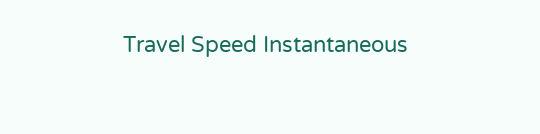Travel Speed Instantaneous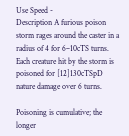Use Speed -
Description A furious poison storm rages around the caster in a radius of 4 for 6–10cTS turns. Each creature hit by the storm is poisoned for [12]130cTSpD nature damage over 6 turns.

Poisoning is cumulative; the longer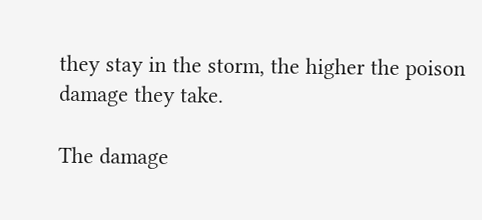they stay in the storm, the higher the poison damage they take.

The damage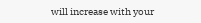will increase with your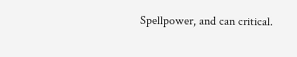Spellpower, and can critical.